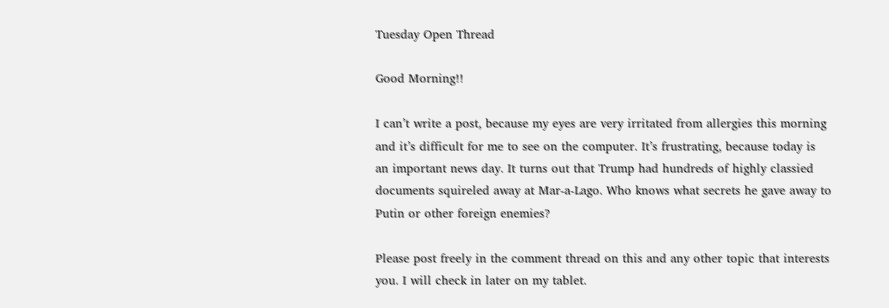Tuesday Open Thread

Good Morning!!

I can’t write a post, because my eyes are very irritated from allergies this morning and it’s difficult for me to see on the computer. It’s frustrating, because today is an important news day. It turns out that Trump had hundreds of highly classied documents squireled away at Mar-a-Lago. Who knows what secrets he gave away to Putin or other foreign enemies?

Please post freely in the comment thread on this and any other topic that interests you. I will check in later on my tablet.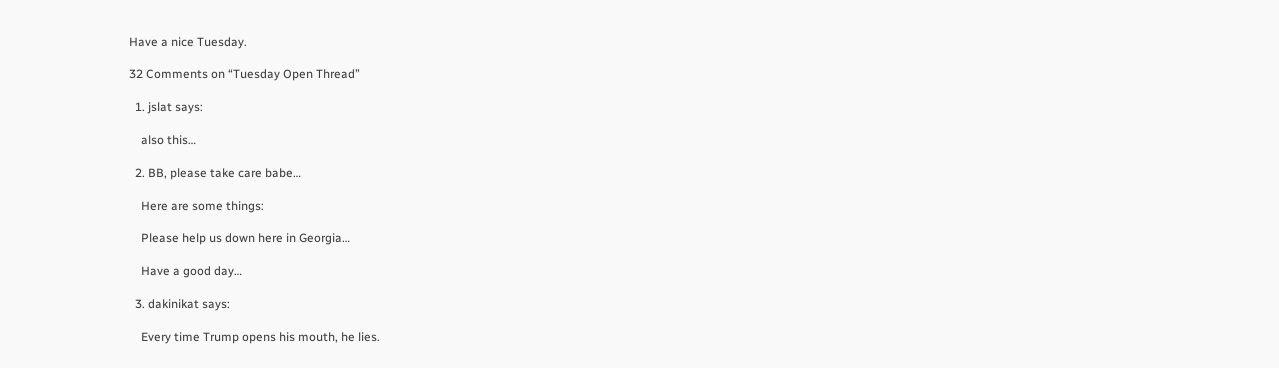Have a nice Tuesday.

32 Comments on “Tuesday Open Thread”

  1. jslat says:

    also this…

  2. BB, please take care babe…

    Here are some things:

    Please help us down here in Georgia…

    Have a good day…

  3. dakinikat says:

    Every time Trump opens his mouth, he lies.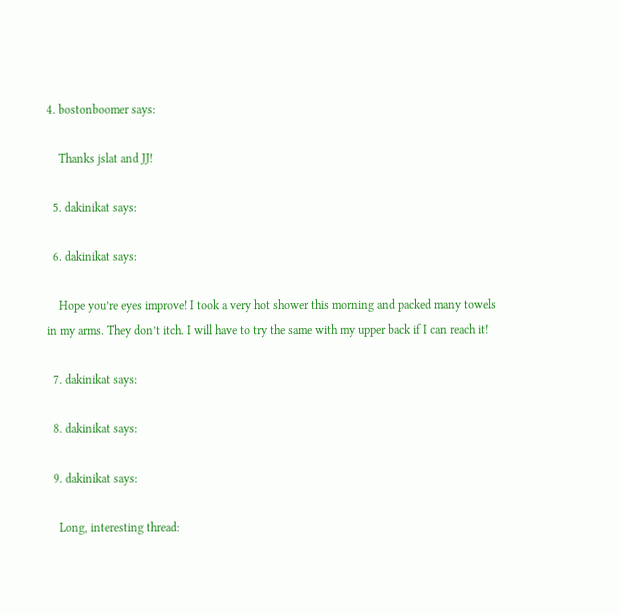4. bostonboomer says:

    Thanks jslat and JJ!

  5. dakinikat says:

  6. dakinikat says:

    Hope you’re eyes improve! I took a very hot shower this morning and packed many towels in my arms. They don’t itch. I will have to try the same with my upper back if I can reach it!

  7. dakinikat says:

  8. dakinikat says:

  9. dakinikat says:

    Long, interesting thread: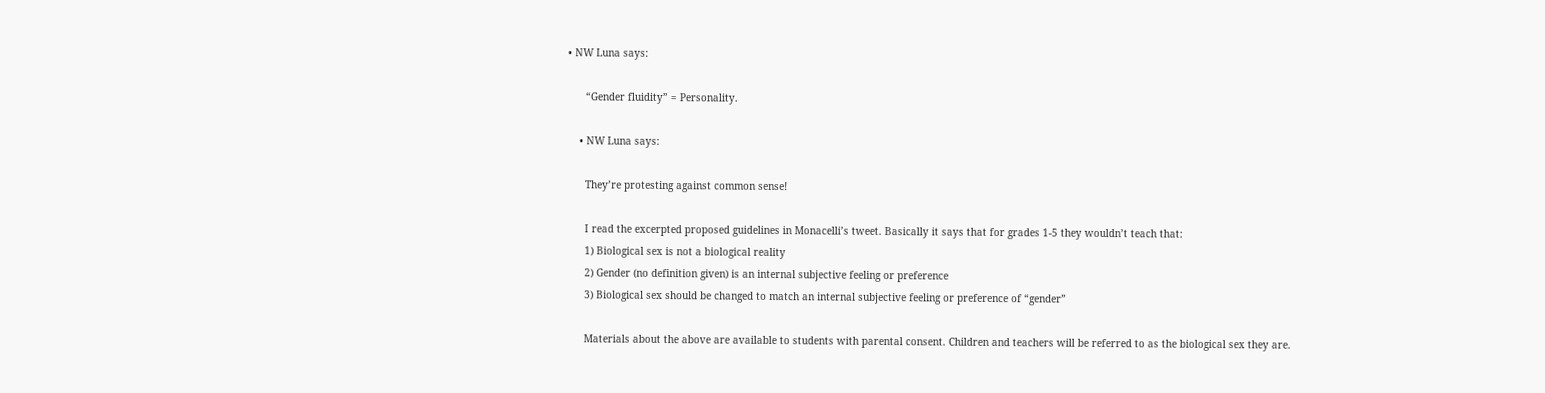• NW Luna says:

      “Gender fluidity” = Personality.

    • NW Luna says:

      They’re protesting against common sense!

      I read the excerpted proposed guidelines in Monacelli’s tweet. Basically it says that for grades 1-5 they wouldn’t teach that:
      1) Biological sex is not a biological reality
      2) Gender (no definition given) is an internal subjective feeling or preference
      3) Biological sex should be changed to match an internal subjective feeling or preference of “gender”

      Materials about the above are available to students with parental consent. Children and teachers will be referred to as the biological sex they are.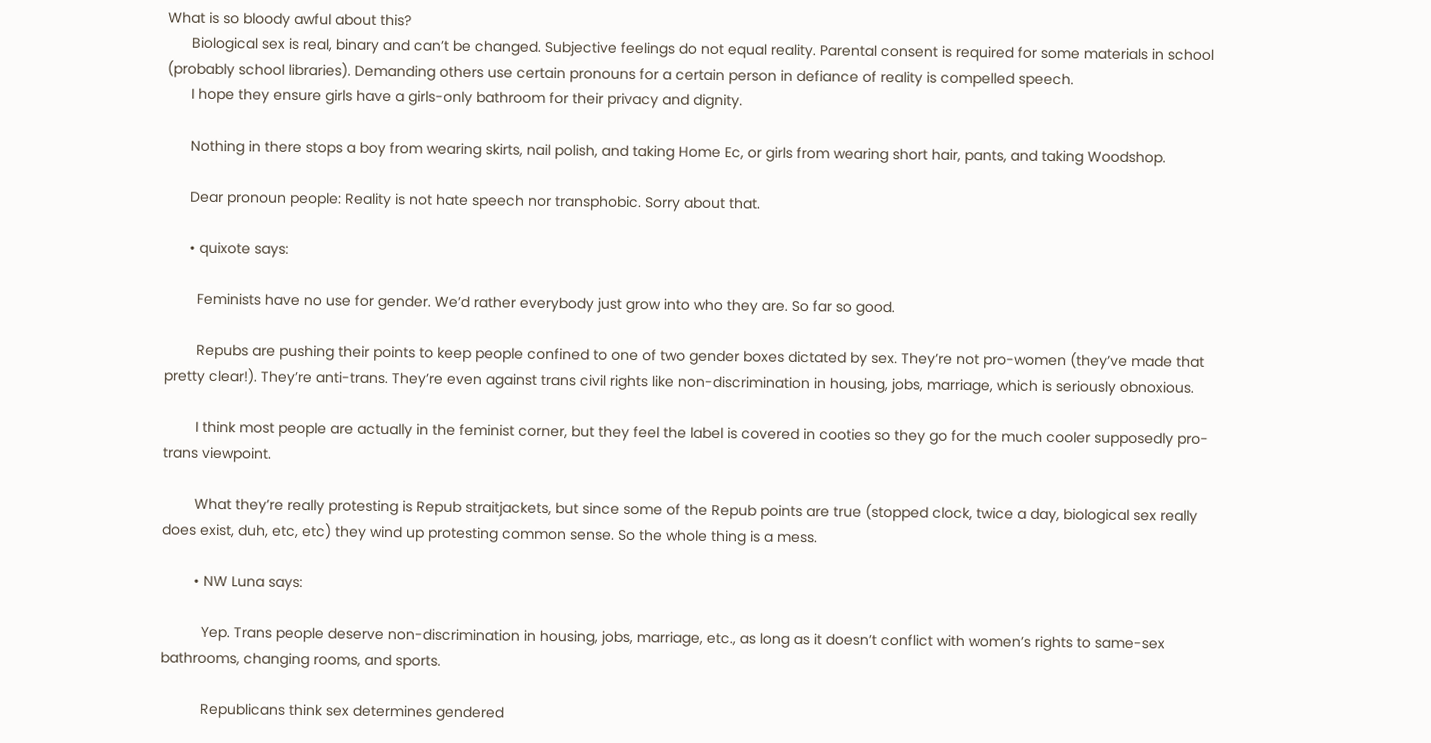What is so bloody awful about this?
      Biological sex is real, binary and can’t be changed. Subjective feelings do not equal reality. Parental consent is required for some materials in school (probably school libraries). Demanding others use certain pronouns for a certain person in defiance of reality is compelled speech.
      I hope they ensure girls have a girls-only bathroom for their privacy and dignity.

      Nothing in there stops a boy from wearing skirts, nail polish, and taking Home Ec, or girls from wearing short hair, pants, and taking Woodshop.

      Dear pronoun people: Reality is not hate speech nor transphobic. Sorry about that.

      • quixote says:

        Feminists have no use for gender. We’d rather everybody just grow into who they are. So far so good.

        Repubs are pushing their points to keep people confined to one of two gender boxes dictated by sex. They’re not pro-women (they’ve made that pretty clear!). They’re anti-trans. They’re even against trans civil rights like non-discrimination in housing, jobs, marriage, which is seriously obnoxious.

        I think most people are actually in the feminist corner, but they feel the label is covered in cooties so they go for the much cooler supposedly pro-trans viewpoint.

        What they’re really protesting is Repub straitjackets, but since some of the Repub points are true (stopped clock, twice a day, biological sex really does exist, duh, etc, etc) they wind up protesting common sense. So the whole thing is a mess.

        • NW Luna says:

          Yep. Trans people deserve non-discrimination in housing, jobs, marriage, etc., as long as it doesn’t conflict with women’s rights to same-sex bathrooms, changing rooms, and sports.

          Republicans think sex determines gendered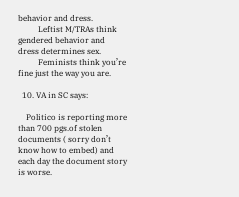behavior and dress.
          Leftist M/TRAs think gendered behavior and dress determines sex.
          Feminists think you’re fine just the way you are.

  10. VA in SC says:

    Politico is reporting more than 700 pgs.of stolen documents ( sorry don’t know how to embed) and each day the document story is worse.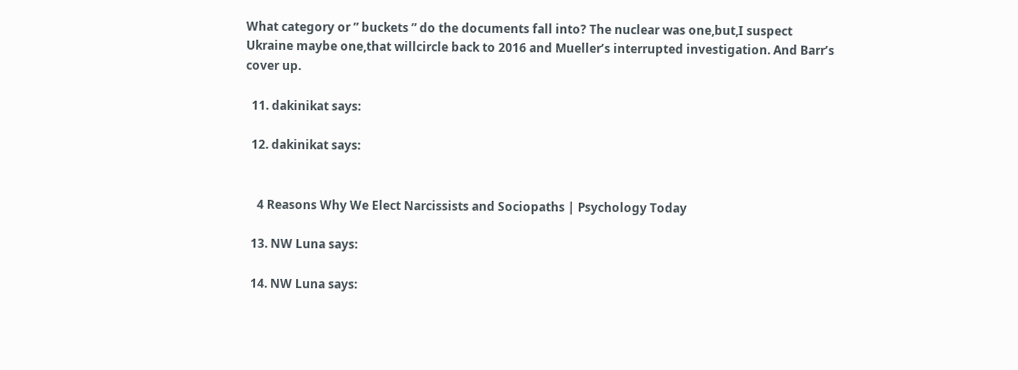What category or ” buckets ” do the documents fall into? The nuclear was one,but,I suspect Ukraine maybe one,that willcircle back to 2016 and Mueller’s interrupted investigation. And Barr’s cover up.

  11. dakinikat says:

  12. dakinikat says:


    4 Reasons Why We Elect Narcissists and Sociopaths | Psychology Today

  13. NW Luna says:

  14. NW Luna says: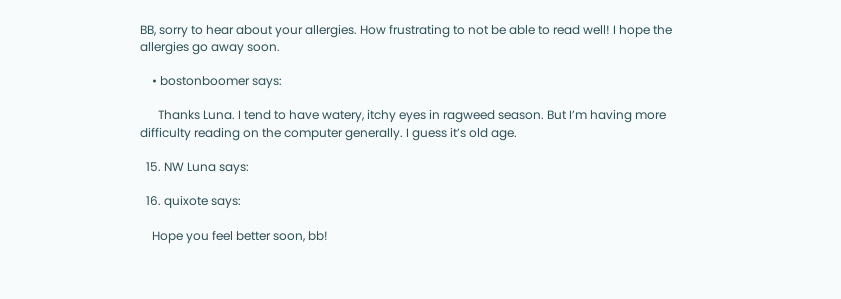BB, sorry to hear about your allergies. How frustrating to not be able to read well! I hope the allergies go away soon.

    • bostonboomer says:

      Thanks Luna. I tend to have watery, itchy eyes in ragweed season. But I’m having more difficulty reading on the computer generally. I guess it’s old age.

  15. NW Luna says:

  16. quixote says:

    Hope you feel better soon, bb!